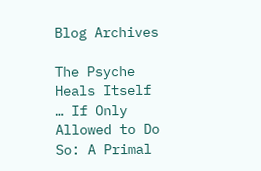Blog Archives

The Psyche Heals Itself … If Only Allowed to Do So: A Primal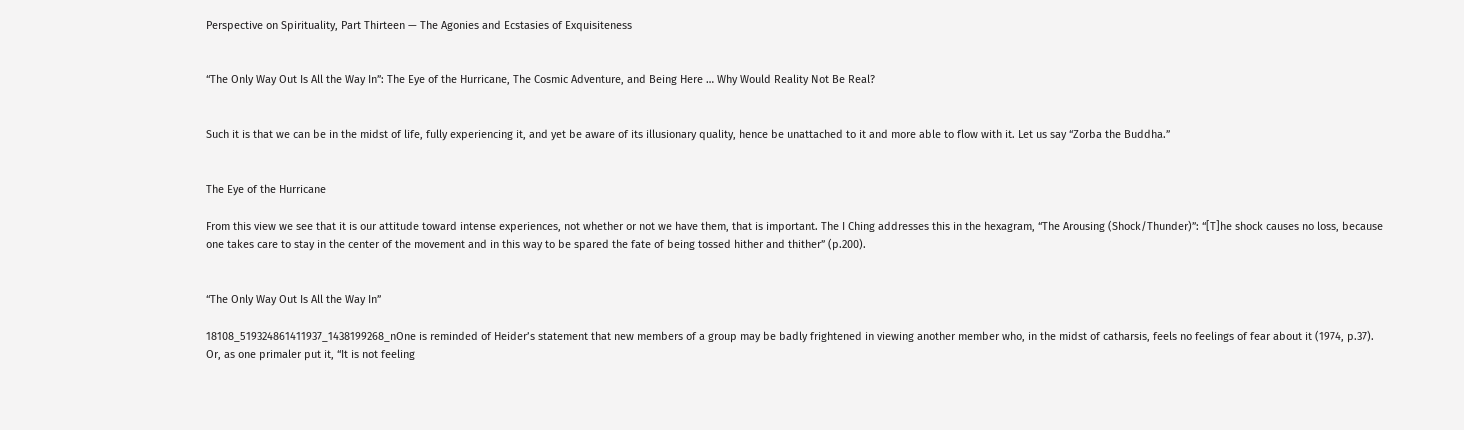Perspective on Spirituality, Part Thirteen — The Agonies and Ecstasies of Exquisiteness


“The Only Way Out Is All the Way In”: The Eye of the Hurricane, The Cosmic Adventure, and Being Here … Why Would Reality Not Be Real?


Such it is that we can be in the midst of life, fully experiencing it, and yet be aware of its illusionary quality, hence be unattached to it and more able to flow with it. Let us say “Zorba the Buddha.”


The Eye of the Hurricane

From this view we see that it is our attitude toward intense experiences, not whether or not we have them, that is important. The I Ching addresses this in the hexagram, “The Arousing (Shock/Thunder)”: “[T]he shock causes no loss, because one takes care to stay in the center of the movement and in this way to be spared the fate of being tossed hither and thither” (p.200).


“The Only Way Out Is All the Way In”

18108_519324861411937_1438199268_nOne is reminded of Heider’s statement that new members of a group may be badly frightened in viewing another member who, in the midst of catharsis, feels no feelings of fear about it (1974, p.37). Or, as one primaler put it, “It is not feeling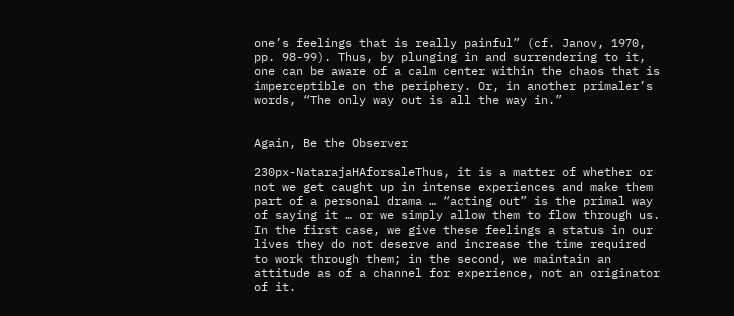one’s feelings that is really painful” (cf. Janov, 1970, pp. 98-99). Thus, by plunging in and surrendering to it, one can be aware of a calm center within the chaos that is imperceptible on the periphery. Or, in another primaler’s words, “The only way out is all the way in.”


Again, Be the Observer

230px-NatarajaHAforsaleThus, it is a matter of whether or not we get caught up in intense experiences and make them part of a personal drama … “acting out” is the primal way of saying it … or we simply allow them to flow through us. In the first case, we give these feelings a status in our lives they do not deserve and increase the time required to work through them; in the second, we maintain an attitude as of a channel for experience, not an originator of it.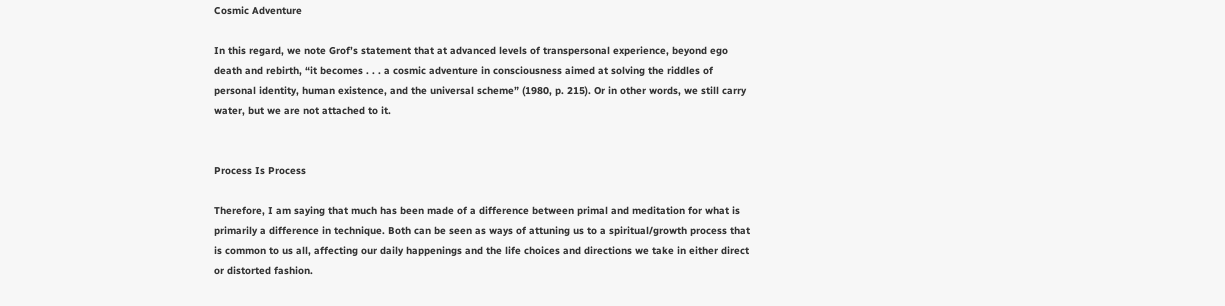Cosmic Adventure

In this regard, we note Grof’s statement that at advanced levels of transpersonal experience, beyond ego death and rebirth, “it becomes . . . a cosmic adventure in consciousness aimed at solving the riddles of personal identity, human existence, and the universal scheme” (1980, p. 215). Or in other words, we still carry water, but we are not attached to it.


Process Is Process

Therefore, I am saying that much has been made of a difference between primal and meditation for what is primarily a difference in technique. Both can be seen as ways of attuning us to a spiritual/growth process that is common to us all, affecting our daily happenings and the life choices and directions we take in either direct or distorted fashion.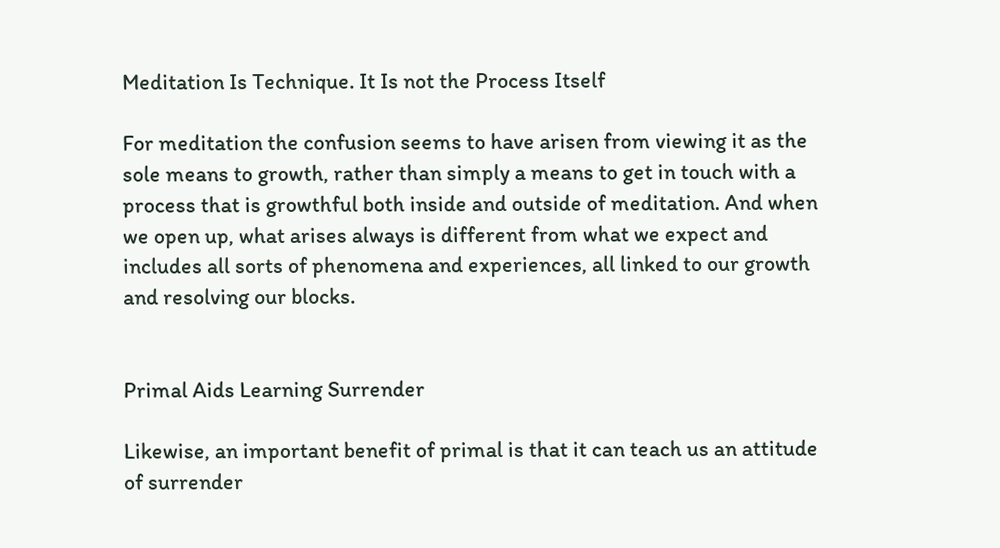Meditation Is Technique. It Is not the Process Itself

For meditation the confusion seems to have arisen from viewing it as the sole means to growth, rather than simply a means to get in touch with a process that is growthful both inside and outside of meditation. And when we open up, what arises always is different from what we expect and includes all sorts of phenomena and experiences, all linked to our growth and resolving our blocks.


Primal Aids Learning Surrender

Likewise, an important benefit of primal is that it can teach us an attitude of surrender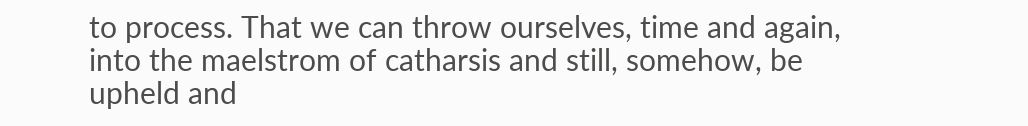to process. That we can throw ourselves, time and again, into the maelstrom of catharsis and still, somehow, be upheld and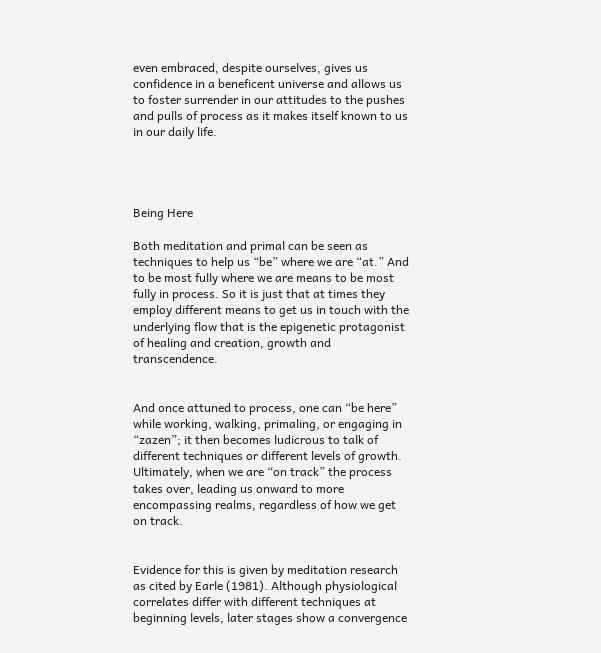even embraced, despite ourselves, gives us confidence in a beneficent universe and allows us to foster surrender in our attitudes to the pushes and pulls of process as it makes itself known to us in our daily life.




Being Here

Both meditation and primal can be seen as techniques to help us “be” where we are “at.” And to be most fully where we are means to be most fully in process. So it is just that at times they employ different means to get us in touch with the underlying flow that is the epigenetic protagonist of healing and creation, growth and transcendence.


And once attuned to process, one can “be here” while working, walking, primaling, or engaging in “zazen”; it then becomes ludicrous to talk of different techniques or different levels of growth. Ultimately, when we are “on track” the process takes over, leading us onward to more encompassing realms, regardless of how we get on track.


Evidence for this is given by meditation research as cited by Earle (1981). Although physiological correlates differ with different techniques at beginning levels, later stages show a convergence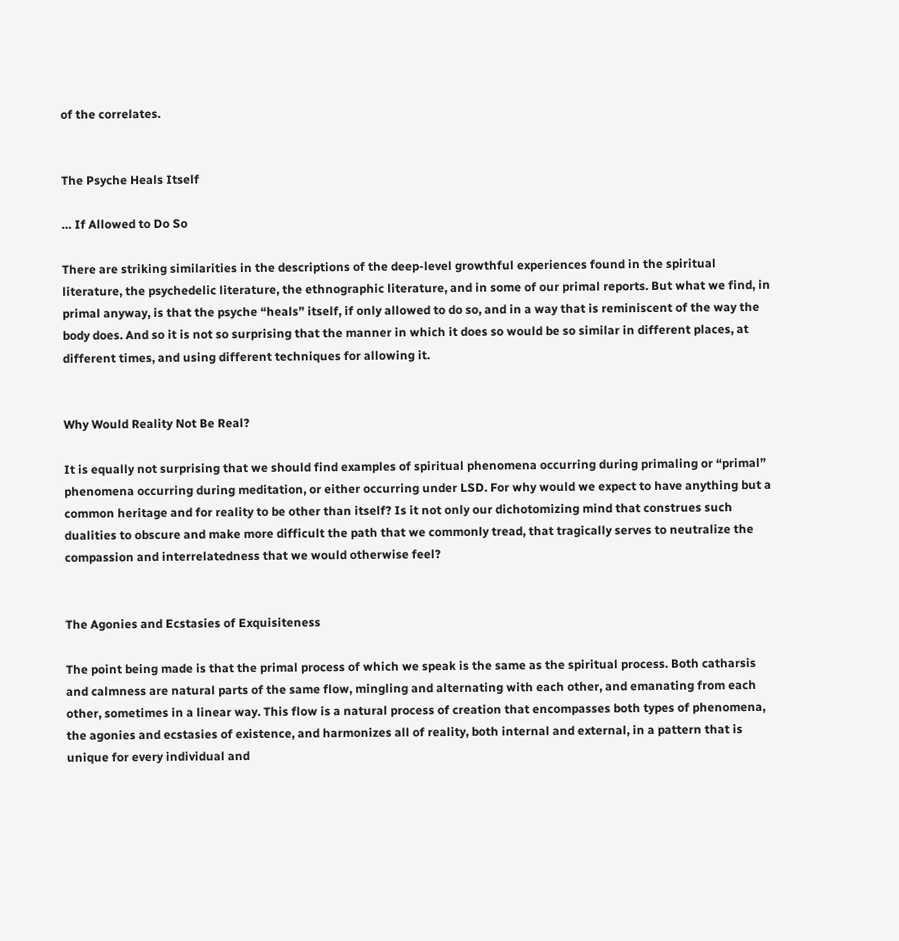of the correlates.


The Psyche Heals Itself

… If Allowed to Do So

There are striking similarities in the descriptions of the deep-level growthful experiences found in the spiritual literature, the psychedelic literature, the ethnographic literature, and in some of our primal reports. But what we find, in primal anyway, is that the psyche “heals” itself, if only allowed to do so, and in a way that is reminiscent of the way the body does. And so it is not so surprising that the manner in which it does so would be so similar in different places, at different times, and using different techniques for allowing it.


Why Would Reality Not Be Real?

It is equally not surprising that we should find examples of spiritual phenomena occurring during primaling or “primal” phenomena occurring during meditation, or either occurring under LSD. For why would we expect to have anything but a common heritage and for reality to be other than itself? Is it not only our dichotomizing mind that construes such dualities to obscure and make more difficult the path that we commonly tread, that tragically serves to neutralize the compassion and interrelatedness that we would otherwise feel?


The Agonies and Ecstasies of Exquisiteness

The point being made is that the primal process of which we speak is the same as the spiritual process. Both catharsis and calmness are natural parts of the same flow, mingling and alternating with each other, and emanating from each other, sometimes in a linear way. This flow is a natural process of creation that encompasses both types of phenomena, the agonies and ecstasies of existence, and harmonizes all of reality, both internal and external, in a pattern that is unique for every individual and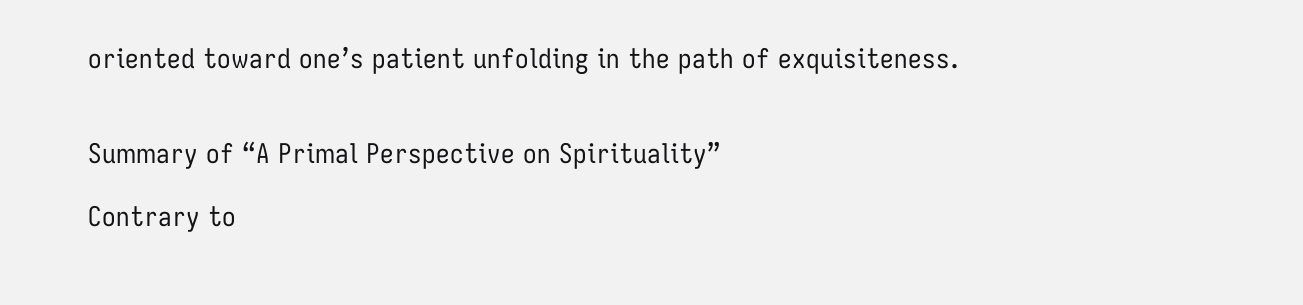oriented toward one’s patient unfolding in the path of exquisiteness.


Summary of “A Primal Perspective on Spirituality”

Contrary to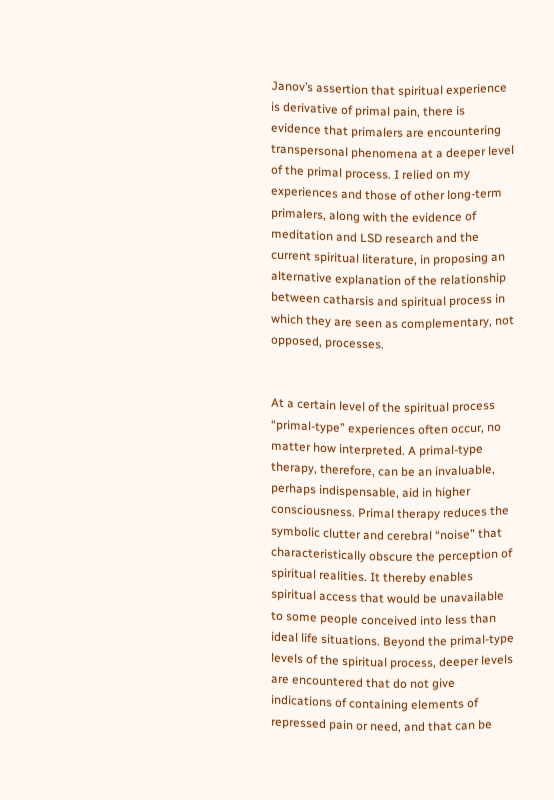Janov’s assertion that spiritual experience is derivative of primal pain, there is evidence that primalers are encountering transpersonal phenomena at a deeper level of the primal process. I relied on my experiences and those of other long-term primalers, along with the evidence of meditation and LSD research and the current spiritual literature, in proposing an alternative explanation of the relationship between catharsis and spiritual process in which they are seen as complementary, not opposed, processes.


At a certain level of the spiritual process “primal-type” experiences often occur, no matter how interpreted. A primal-type therapy, therefore, can be an invaluable, perhaps indispensable, aid in higher consciousness. Primal therapy reduces the symbolic clutter and cerebral “noise” that characteristically obscure the perception of spiritual realities. It thereby enables spiritual access that would be unavailable to some people conceived into less than ideal life situations. Beyond the primal-type levels of the spiritual process, deeper levels are encountered that do not give indications of containing elements of repressed pain or need, and that can be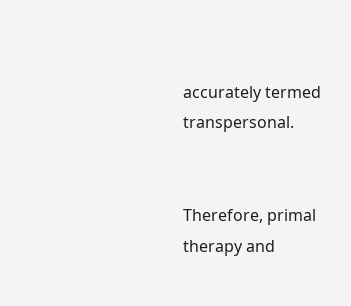accurately termed transpersonal.


Therefore, primal therapy and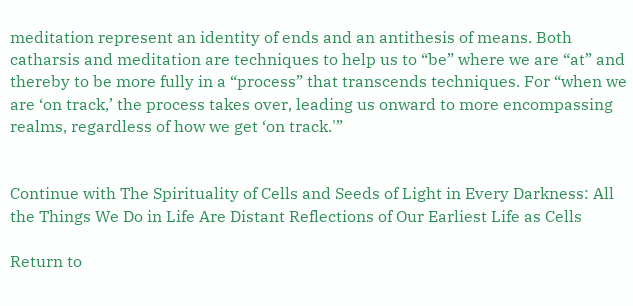meditation represent an identity of ends and an antithesis of means. Both catharsis and meditation are techniques to help us to “be” where we are “at” and thereby to be more fully in a “process” that transcends techniques. For “when we are ‘on track,’ the process takes over, leading us onward to more encompassing realms, regardless of how we get ‘on track.'”


Continue with The Spirituality of Cells and Seeds of Light in Every Darkness: All the Things We Do in Life Are Distant Reflections of Our Earliest Life as Cells

Return to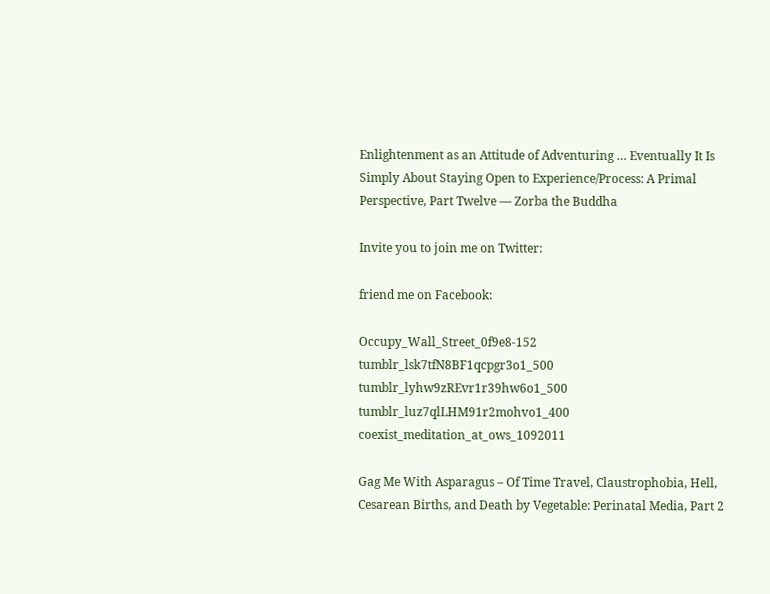Enlightenment as an Attitude of Adventuring … Eventually It Is Simply About Staying Open to Experience/Process: A Primal Perspective, Part Twelve — Zorba the Buddha

Invite you to join me on Twitter:

friend me on Facebook:

Occupy_Wall_Street_0f9e8-152 tumblr_lsk7tfN8BF1qcpgr3o1_500 tumblr_lyhw9zREvr1r39hw6o1_500 tumblr_luz7qlLHM91r2mohvo1_400 coexist_meditation_at_ows_1092011

Gag Me With Asparagus – Of Time Travel, Claustrophobia, Hell, Cesarean Births, and Death by Vegetable: Perinatal Media, Part 2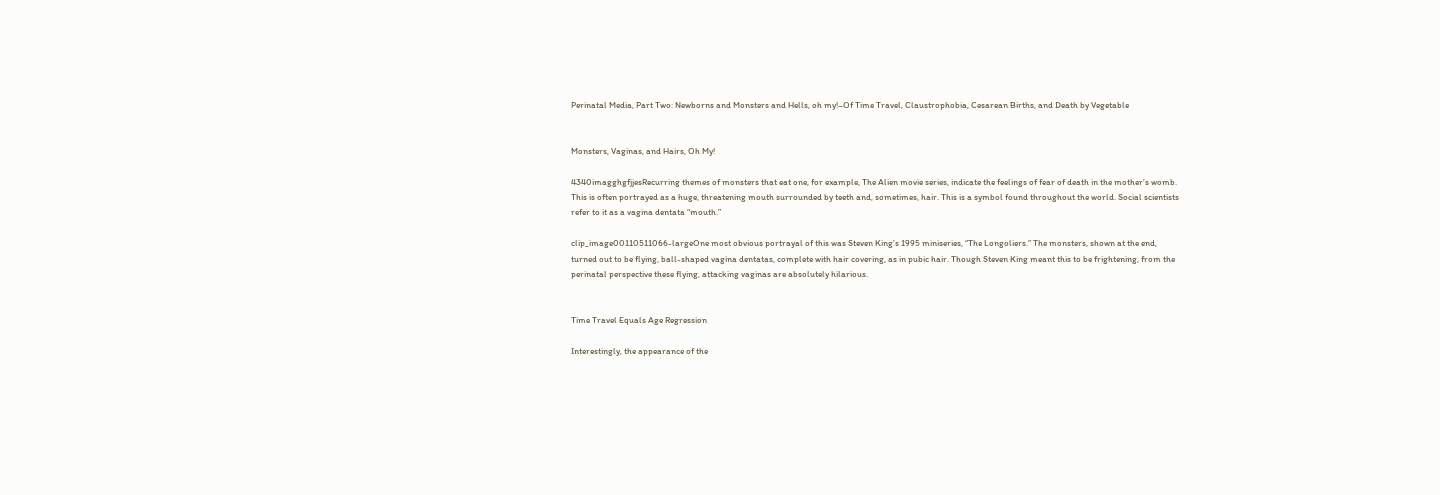Perinatal Media, Part Two: Newborns and Monsters and Hells, oh my!–Of Time Travel, Claustrophobia, Cesarean Births, and Death by Vegetable


Monsters, Vaginas, and Hairs, Oh My!

4340imagghgfjjesRecurring themes of monsters that eat one, for example, The Alien movie series, indicate the feelings of fear of death in the mother’s womb. This is often portrayed as a huge, threatening mouth surrounded by teeth and, sometimes, hair. This is a symbol found throughout the world. Social scientists refer to it as a vagina dentata “mouth.”

clip_image00110511066-largeOne most obvious portrayal of this was Steven King’s 1995 miniseries, “The Longoliers.” The monsters, shown at the end, turned out to be flying, ball-shaped vagina dentatas, complete with hair covering, as in pubic hair. Though Steven King meant this to be frightening, from the perinatal perspective these flying, attacking vaginas are absolutely hilarious.


Time Travel Equals Age Regression

Interestingly, the appearance of the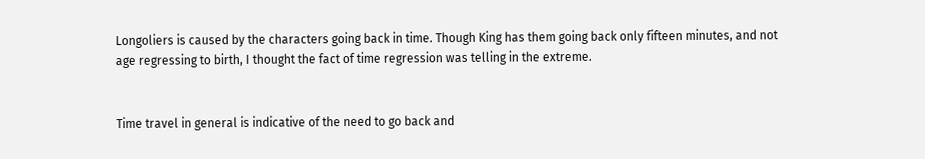Longoliers is caused by the characters going back in time. Though King has them going back only fifteen minutes, and not age regressing to birth, I thought the fact of time regression was telling in the extreme.


Time travel in general is indicative of the need to go back and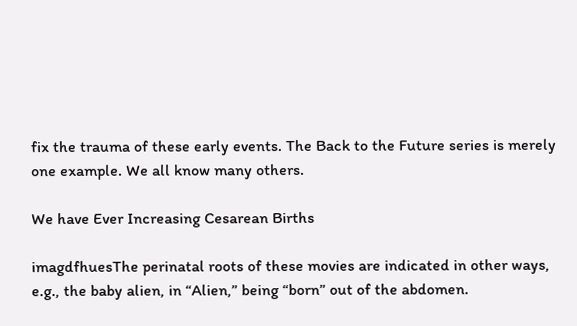fix the trauma of these early events. The Back to the Future series is merely one example. We all know many others.

We have Ever Increasing Cesarean Births

imagdfhuesThe perinatal roots of these movies are indicated in other ways, e.g., the baby alien, in “Alien,” being “born” out of the abdomen.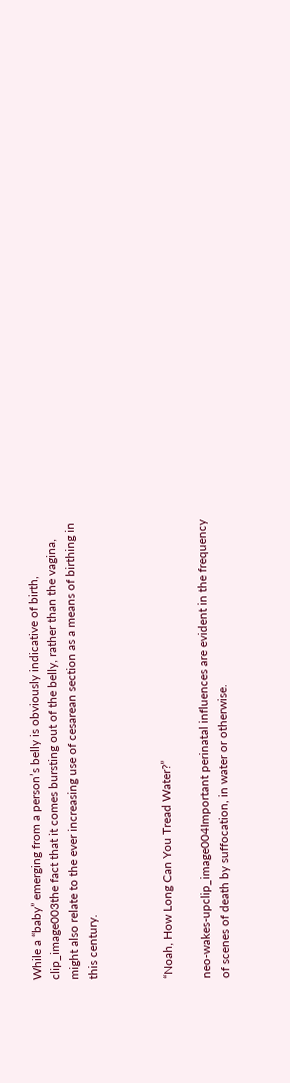While a “baby” emerging from a person’s belly is obviously indicative of birth, clip_image003the fact that it comes bursting out of the belly, rather than the vagina, might also relate to the ever increasing use of cesarean section as a means of birthing in this century.



“Noah, How Long Can You Tread Water?”

neo-wakes-upclip_image004Important perinatal influences are evident in the frequency of scenes of death by suffocation, in water or otherwise.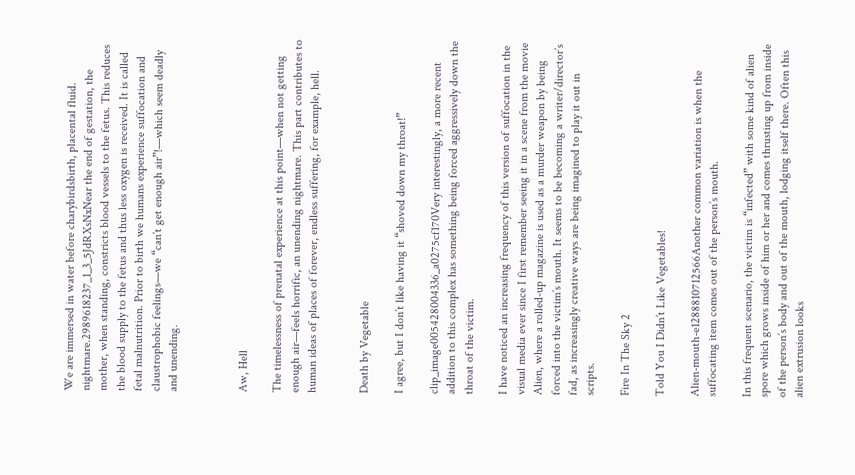We are immersed in water before charybirdsbirth, placental fluid. nightmare.2989618237_1_3_5JdRXsNxNear the end of gestation, the mother, when standing, constricts blood vessels to the fetus. This reduces the blood supply to the fetus and thus less oxygen is received. It is called fetal malnutrition. Prior to birth we humans experience suffocation and claustrophobic feelings—we “can’t get enough air”!—which seem deadly and unending.



Aw, Hell

The timelessness of prenatal experience at this point—when not getting enough air—feels horrific, an unending nightmare. This part contributes to human ideas of places of forever, endless suffering, for example, hell.


Death by Vegetable

I agree, but I don’t like having it “shoved down my throat!”

clip_image005428004336_a0275cf170Very interestingly, a more recent addition to this complex has something being forced aggressively down the throat of the victim.

I have noticed an increasing frequency of this version of suffocation in the visual media ever since I first remember seeing it in a scene from the movie Alien, where a rolled-up magazine is used as a murder weapon by being forced into the victim’s mouth. It seems to be becoming a writer/director’s fad, as increasingly creative ways are being imagined to play it out in scripts.

Fire In The Sky 2

Told You I Didn’t Like Vegetables!

Alien-mouth-e1288810712566Another common variation is when the suffocating item comes out of the person’s mouth.

In this frequent scenario, the victim is “infected” with some kind of alien spore which grows inside of him or her and comes thrusting up from inside of the person’s body and out of the mouth, lodging itself there. Often this alien extrusion looks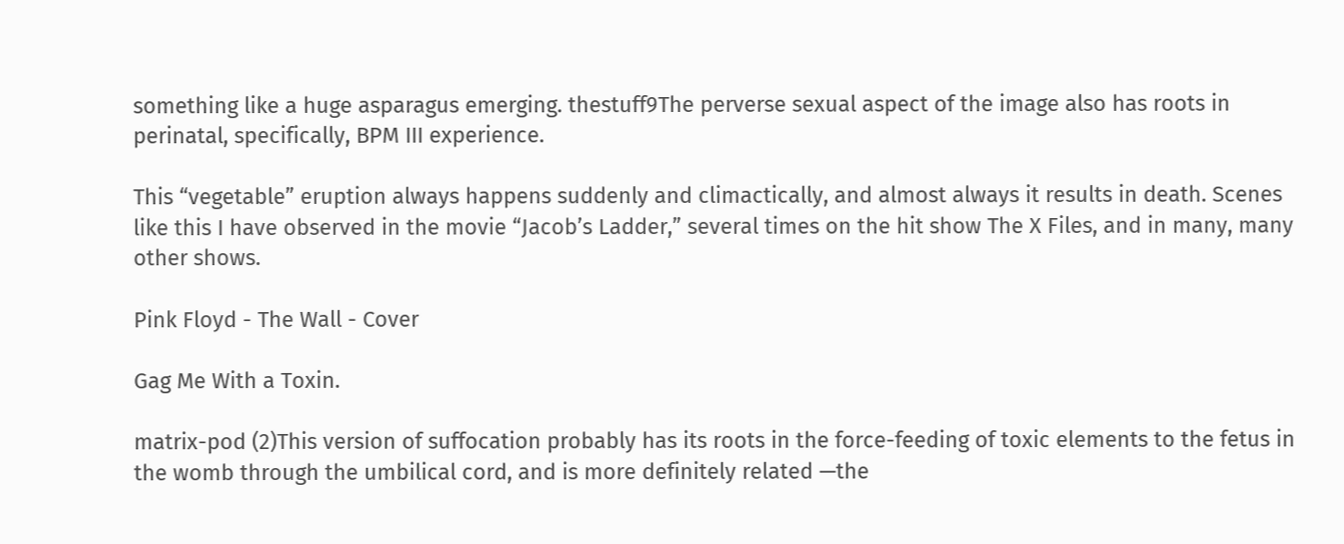something like a huge asparagus emerging. thestuff9The perverse sexual aspect of the image also has roots in perinatal, specifically, BPM III experience.

This “vegetable” eruption always happens suddenly and climactically, and almost always it results in death. Scenes like this I have observed in the movie “Jacob’s Ladder,” several times on the hit show The X Files, and in many, many other shows.

Pink Floyd - The Wall - Cover

Gag Me With a Toxin.

matrix-pod (2)This version of suffocation probably has its roots in the force-feeding of toxic elements to the fetus in the womb through the umbilical cord, and is more definitely related —the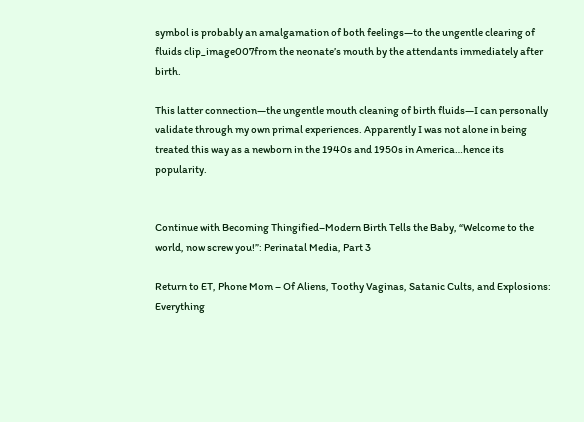symbol is probably an amalgamation of both feelings—to the ungentle clearing of fluids clip_image007from the neonate’s mouth by the attendants immediately after birth.

This latter connection—the ungentle mouth cleaning of birth fluids—I can personally validate through my own primal experiences. Apparently I was not alone in being treated this way as a newborn in the 1940s and 1950s in America…hence its popularity.


Continue with Becoming Thingified–Modern Birth Tells the Baby, “Welcome to the world, now screw you!”: Perinatal Media, Part 3

Return to ET, Phone Mom – Of Aliens, Toothy Vaginas, Satanic Cults, and Explosions: Everything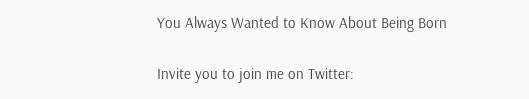You Always Wanted to Know About Being Born

Invite you to join me on Twitter: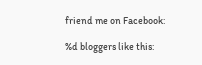friend me on Facebook:

%d bloggers like this: